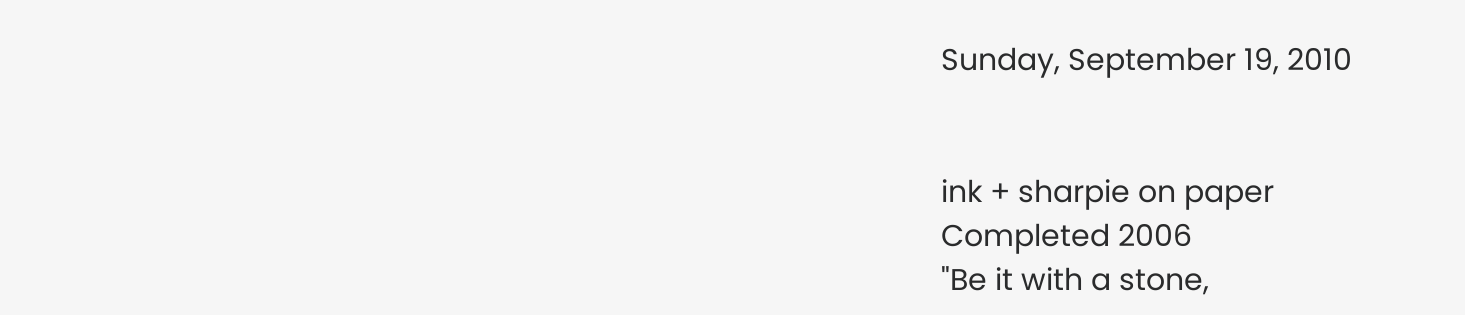Sunday, September 19, 2010


ink + sharpie on paper
Completed 2006
"Be it with a stone,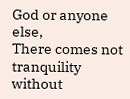God or anyone else,
There comes not tranquility without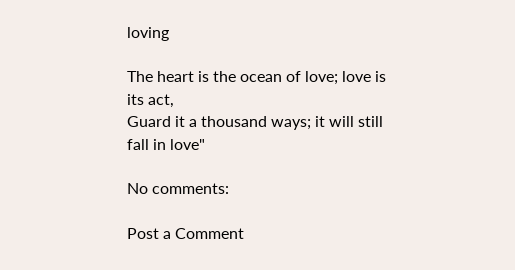loving

The heart is the ocean of love; love is its act,
Guard it a thousand ways; it will still fall in love"

No comments:

Post a Comment